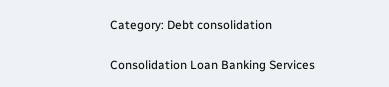Category: Debt consolidation

Consolidation Loan Banking Services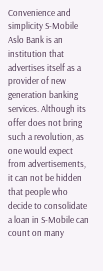Convenience and simplicity S-Mobile Aslo Bank is an institution that advertises itself as a provider of new generation banking services. Although its offer does not bring such a revolution, as one would expect from advertisements, it can not be hidden that people who decide to consolidate a loan in S-Mobile can count on many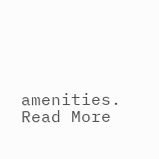amenities. Read More